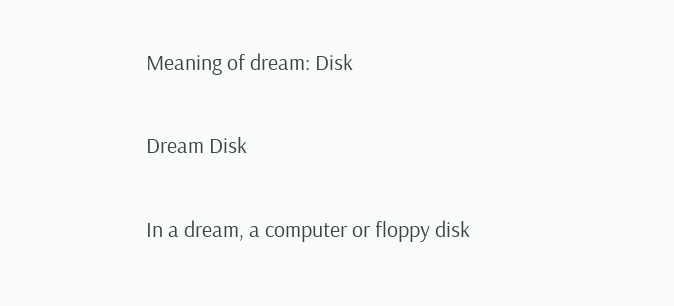Meaning of dream: Disk

Dream Disk

In a dream, a computer or floppy disk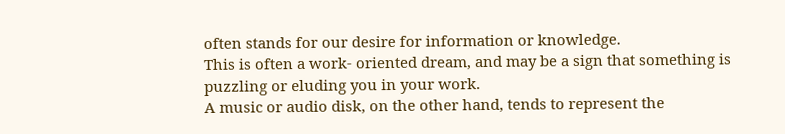often stands for our desire for information or knowledge.
This is often a work- oriented dream, and may be a sign that something is puzzling or eluding you in your work.
A music or audio disk, on the other hand, tends to represent the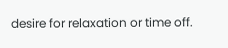desire for relaxation or time off.